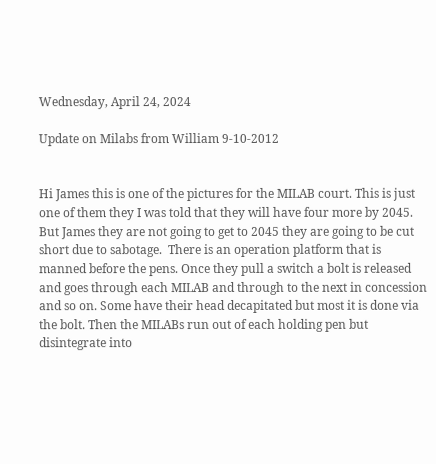Wednesday, April 24, 2024

Update on Milabs from William 9-10-2012


Hi James this is one of the pictures for the MILAB court. This is just one of them they I was told that they will have four more by 2045. But James they are not going to get to 2045 they are going to be cut short due to sabotage.  There is an operation platform that is manned before the pens. Once they pull a switch a bolt is released and goes through each MILAB and through to the next in concession and so on. Some have their head decapitated but most it is done via the bolt. Then the MILABs run out of each holding pen but disintegrate into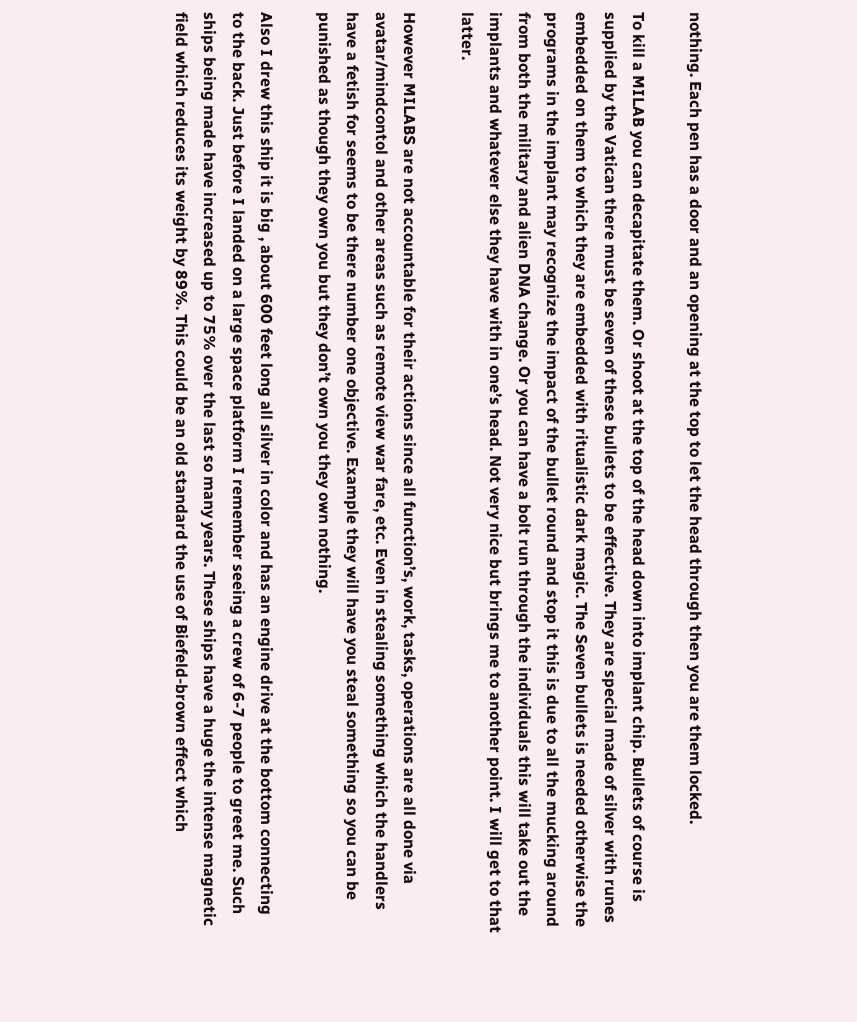nothing. Each pen has a door and an opening at the top to let the head through then you are them locked.

To kill a MILAB you can decapitate them. Or shoot at the top of the head down into implant chip. Bullets of course is supplied by the Vatican there must be seven of these bullets to be effective. They are special made of silver with runes embedded on them to which they are embedded with ritualistic dark magic. The Seven bullets is needed otherwise the programs in the implant may recognize the impact of the bullet round and stop it this is due to all the mucking around from both the military and alien DNA change. Or you can have a bolt run through the individuals this will take out the implants and whatever else they have with in one’s head. Not very nice but brings me to another point. I will get to that latter.

However MILABS are not accountable for their actions since all function’s, work, tasks, operations are all done via avatar/mindcontol and other areas such as remote view war fare, etc. Even in stealing something which the handlers have a fetish for seems to be there number one objective. Example they will have you steal something so you can be punished as though they own you but they don’t own you they own nothing.

Also I drew this ship it is big , about 600 feet long all silver in color and has an engine drive at the bottom connecting to the back. Just before I landed on a large space platform I remember seeing a crew of 6-7 people to greet me. Such ships being made have increased up to 75% over the last so many years. These ships have a huge the intense magnetic field which reduces its weight by 89%. This could be an old standard the use of Biefeld-brown effect which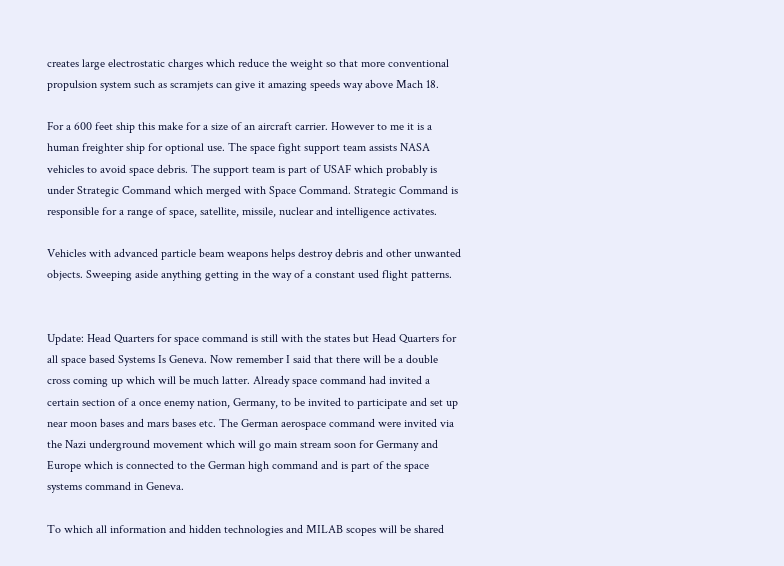creates large electrostatic charges which reduce the weight so that more conventional propulsion system such as scramjets can give it amazing speeds way above Mach 18.

For a 600 feet ship this make for a size of an aircraft carrier. However to me it is a human freighter ship for optional use. The space fight support team assists NASA vehicles to avoid space debris. The support team is part of USAF which probably is under Strategic Command which merged with Space Command. Strategic Command is responsible for a range of space, satellite, missile, nuclear and intelligence activates.

Vehicles with advanced particle beam weapons helps destroy debris and other unwanted objects. Sweeping aside anything getting in the way of a constant used flight patterns.


Update: Head Quarters for space command is still with the states but Head Quarters for all space based Systems Is Geneva. Now remember I said that there will be a double cross coming up which will be much latter. Already space command had invited a certain section of a once enemy nation, Germany, to be invited to participate and set up near moon bases and mars bases etc. The German aerospace command were invited via the Nazi underground movement which will go main stream soon for Germany and Europe which is connected to the German high command and is part of the space systems command in Geneva.

To which all information and hidden technologies and MILAB scopes will be shared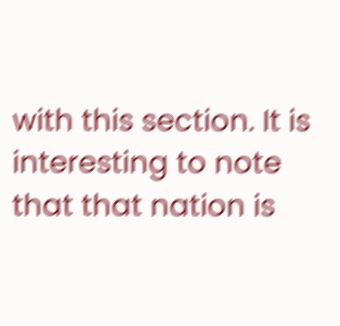with this section. It is interesting to note that that nation is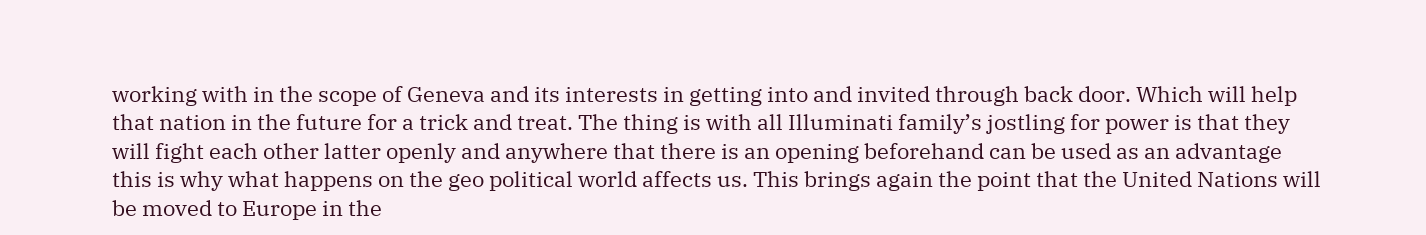working with in the scope of Geneva and its interests in getting into and invited through back door. Which will help that nation in the future for a trick and treat. The thing is with all Illuminati family’s jostling for power is that they will fight each other latter openly and anywhere that there is an opening beforehand can be used as an advantage this is why what happens on the geo political world affects us. This brings again the point that the United Nations will be moved to Europe in the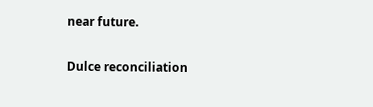near future.

Dulce reconciliation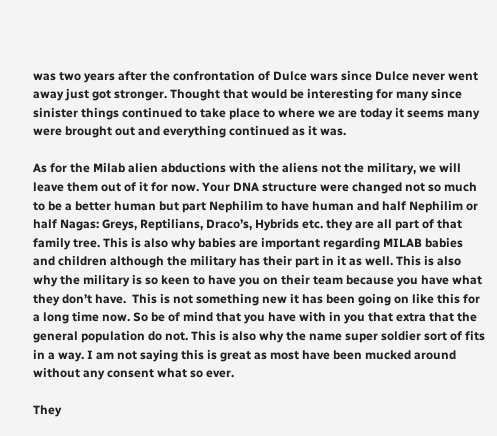was two years after the confrontation of Dulce wars since Dulce never went away just got stronger. Thought that would be interesting for many since sinister things continued to take place to where we are today it seems many were brought out and everything continued as it was.

As for the Milab alien abductions with the aliens not the military, we will leave them out of it for now. Your DNA structure were changed not so much to be a better human but part Nephilim to have human and half Nephilim or half Nagas: Greys, Reptilians, Draco’s, Hybrids etc. they are all part of that family tree. This is also why babies are important regarding MILAB babies and children although the military has their part in it as well. This is also why the military is so keen to have you on their team because you have what they don’t have.  This is not something new it has been going on like this for a long time now. So be of mind that you have with in you that extra that the general population do not. This is also why the name super soldier sort of fits in a way. I am not saying this is great as most have been mucked around without any consent what so ever.

They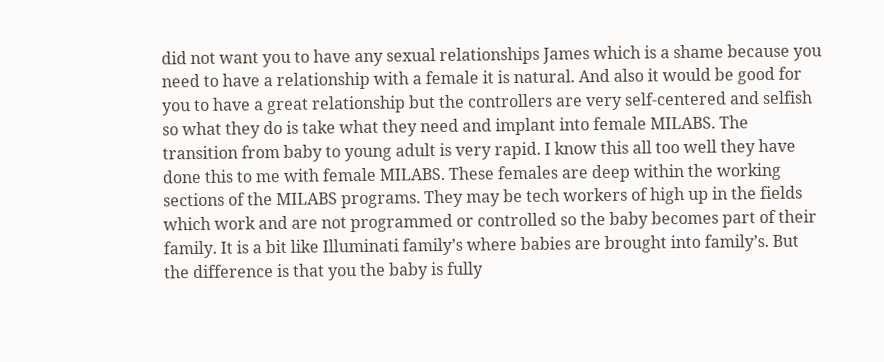did not want you to have any sexual relationships James which is a shame because you need to have a relationship with a female it is natural. And also it would be good for you to have a great relationship but the controllers are very self-centered and selfish so what they do is take what they need and implant into female MILABS. The transition from baby to young adult is very rapid. I know this all too well they have done this to me with female MILABS. These females are deep within the working sections of the MILABS programs. They may be tech workers of high up in the fields which work and are not programmed or controlled so the baby becomes part of their family. It is a bit like Illuminati family’s where babies are brought into family’s. But the difference is that you the baby is fully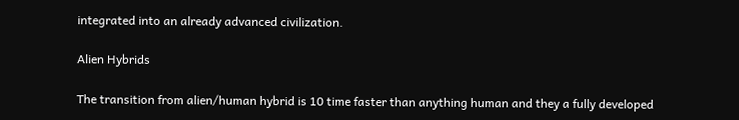integrated into an already advanced civilization.

Alien Hybrids

The transition from alien/human hybrid is 10 time faster than anything human and they a fully developed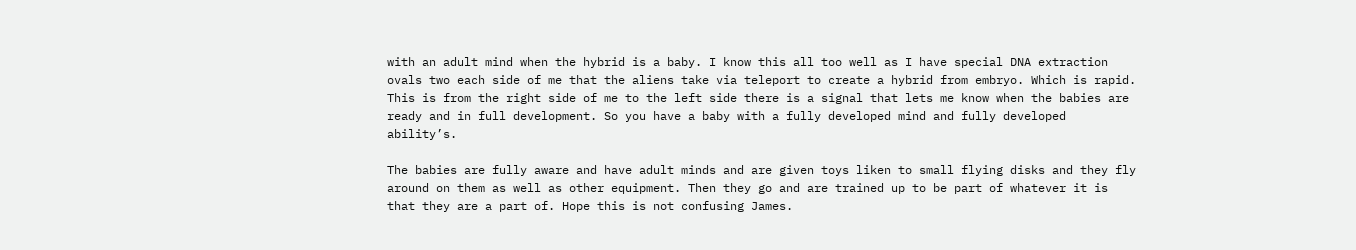with an adult mind when the hybrid is a baby. I know this all too well as I have special DNA extraction ovals two each side of me that the aliens take via teleport to create a hybrid from embryo. Which is rapid. This is from the right side of me to the left side there is a signal that lets me know when the babies are ready and in full development. So you have a baby with a fully developed mind and fully developed ability’s.

The babies are fully aware and have adult minds and are given toys liken to small flying disks and they fly around on them as well as other equipment. Then they go and are trained up to be part of whatever it is that they are a part of. Hope this is not confusing James.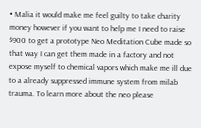• Malia it would make me feel guilty to take charity money however if you want to help me I need to raise $900 to get a prototype Neo Meditation Cube made so that way I can get them made in a factory and not expose myself to chemical vapors which make me ill due to a already suppressed immune system from milab trauma. To learn more about the neo please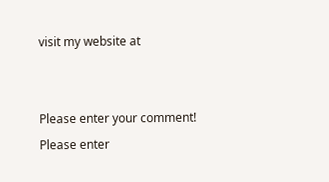visit my website at


Please enter your comment!
Please enter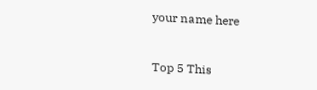your name here


Top 5 This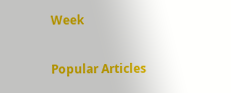Week

Popular Articles